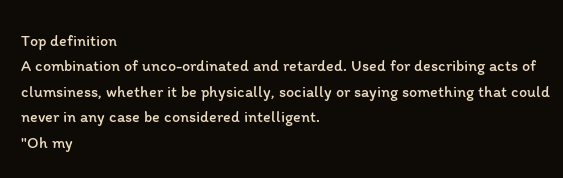Top definition
A combination of unco-ordinated and retarded. Used for describing acts of clumsiness, whether it be physically, socially or saying something that could never in any case be considered intelligent.
"Oh my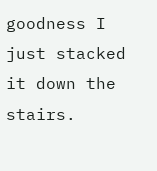goodness I just stacked it down the stairs.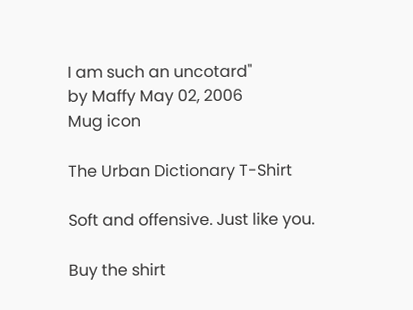I am such an uncotard"
by Maffy May 02, 2006
Mug icon

The Urban Dictionary T-Shirt

Soft and offensive. Just like you.

Buy the shirt